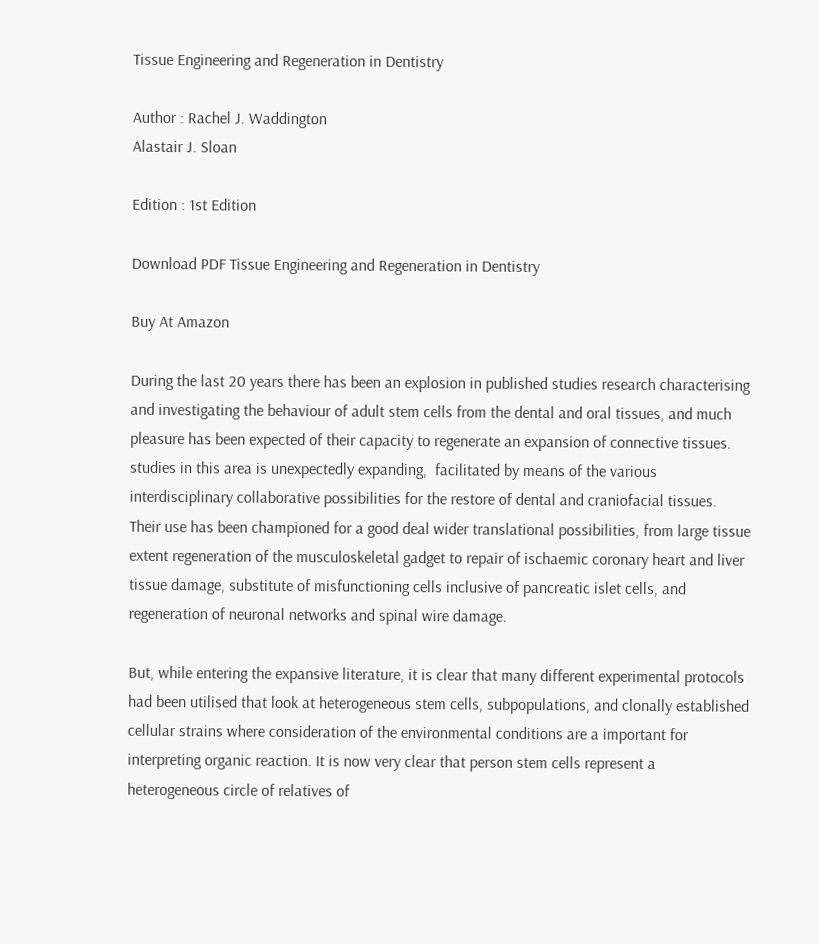Tissue Engineering and Regeneration in Dentistry

Author : Rachel J. Waddington
Alastair J. Sloan

Edition : 1st Edition

Download PDF Tissue Engineering and Regeneration in Dentistry

Buy At Amazon

During the last 20 years there has been an explosion in published studies research characterising and investigating the behaviour of adult stem cells from the dental and oral tissues, and much pleasure has been expected of their capacity to regenerate an expansion of connective tissues. studies in this area is unexpectedly expanding,  facilitated by means of the various interdisciplinary collaborative possibilities for the restore of dental and craniofacial tissues. Their use has been championed for a good deal wider translational possibilities, from large tissue extent regeneration of the musculoskeletal gadget to repair of ischaemic coronary heart and liver tissue damage, substitute of misfunctioning cells inclusive of pancreatic islet cells, and regeneration of neuronal networks and spinal wire damage.

But, while entering the expansive literature, it is clear that many different experimental protocols had been utilised that look at heterogeneous stem cells, subpopulations, and clonally established cellular strains where consideration of the environmental conditions are a important for interpreting organic reaction. It is now very clear that person stem cells represent a heterogeneous circle of relatives of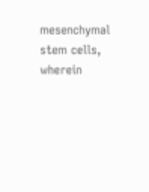mesenchymal stem cells, wherein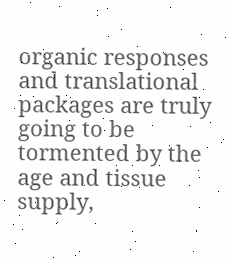organic responses and translational packages are truly going to be tormented by the age and tissue supply,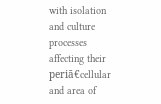with isolation and culture processes affecting their periā€cellular and area of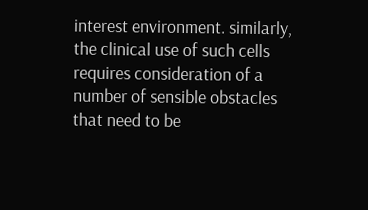interest environment. similarly, the clinical use of such cells requires consideration of a number of sensible obstacles that need to be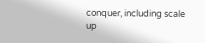conquer, including scale up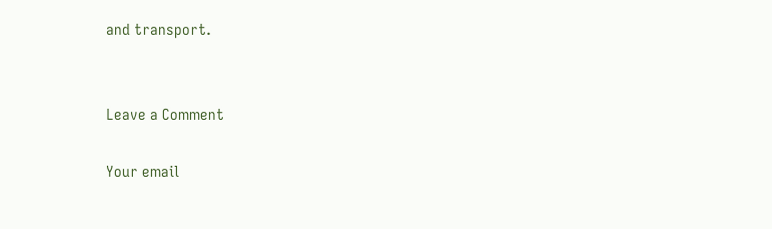and transport.


Leave a Comment

Your email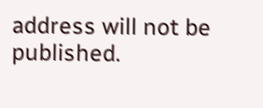address will not be published.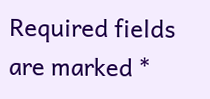Required fields are marked *